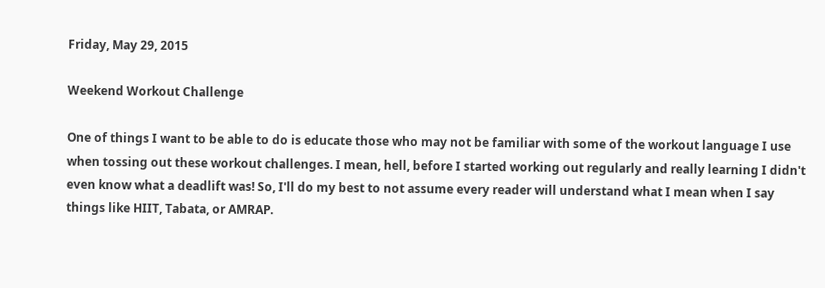Friday, May 29, 2015

Weekend Workout Challenge

One of things I want to be able to do is educate those who may not be familiar with some of the workout language I use when tossing out these workout challenges. I mean, hell, before I started working out regularly and really learning I didn't even know what a deadlift was! So, I'll do my best to not assume every reader will understand what I mean when I say things like HIIT, Tabata, or AMRAP.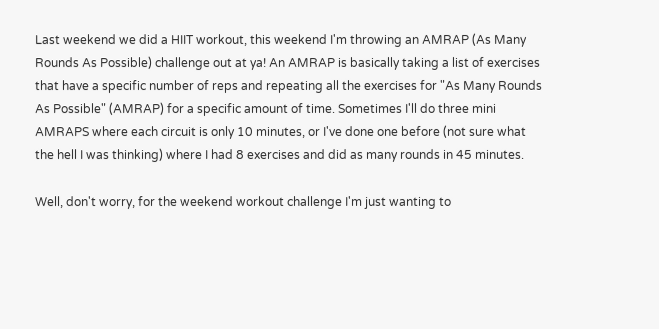Last weekend we did a HIIT workout, this weekend I'm throwing an AMRAP (As Many Rounds As Possible) challenge out at ya! An AMRAP is basically taking a list of exercises that have a specific number of reps and repeating all the exercises for "As Many Rounds As Possible" (AMRAP) for a specific amount of time. Sometimes I'll do three mini AMRAPS where each circuit is only 10 minutes, or I've done one before (not sure what the hell I was thinking) where I had 8 exercises and did as many rounds in 45 minutes.

Well, don't worry, for the weekend workout challenge I'm just wanting to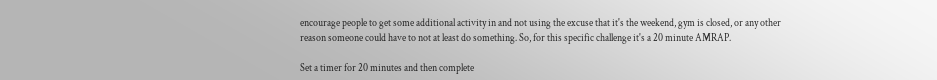encourage people to get some additional activity in and not using the excuse that it's the weekend, gym is closed, or any other reason someone could have to not at least do something. So, for this specific challenge it's a 20 minute AMRAP.

Set a timer for 20 minutes and then complete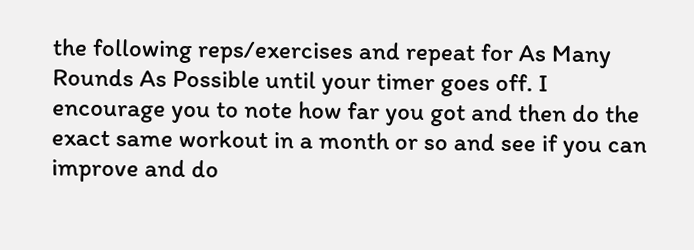the following reps/exercises and repeat for As Many Rounds As Possible until your timer goes off. I encourage you to note how far you got and then do the exact same workout in a month or so and see if you can improve and do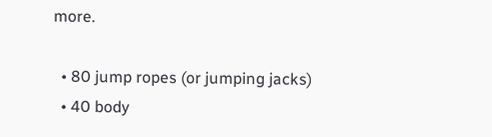more.

  • 80 jump ropes (or jumping jacks)
  • 40 body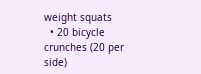weight squats
  • 20 bicycle crunches (20 per side)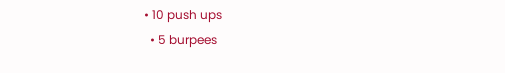• 10 push ups
  • 5 burpees